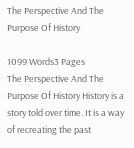The Perspective And The Purpose Of History

1099 Words3 Pages
The Perspective And The Purpose Of History History is a story told over time. It is a way of recreating the past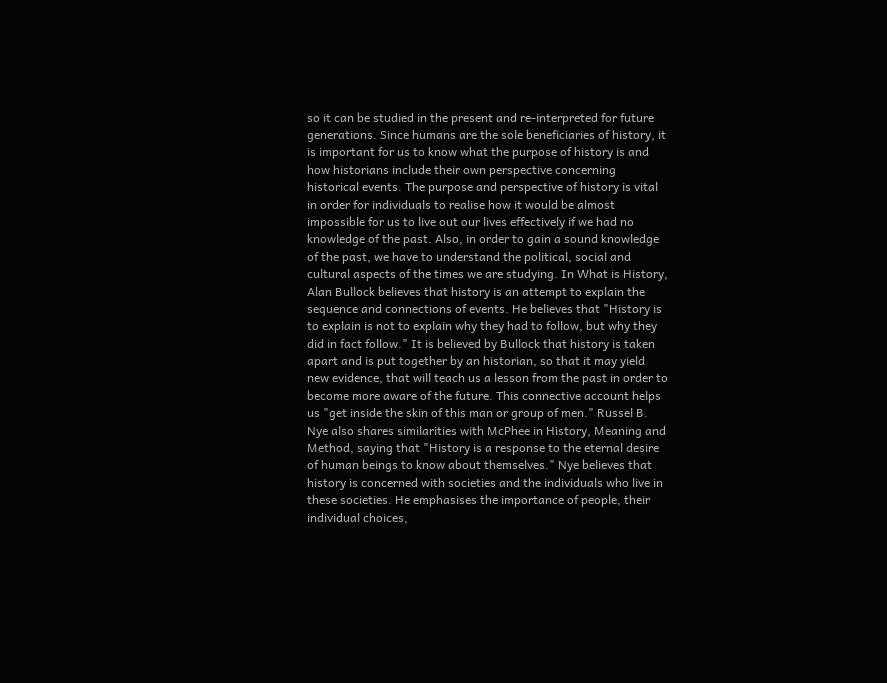so it can be studied in the present and re-interpreted for future generations. Since humans are the sole beneficiaries of history, it is important for us to know what the purpose of history is and how historians include their own perspective concerning historical events. The purpose and perspective of history is vital in order for individuals to realise how it would be almost impossible for us to live out our lives effectively if we had no knowledge of the past. Also, in order to gain a sound knowledge of the past, we have to understand the political, social and cultural aspects of the times we are studying. In What is History, Alan Bullock believes that history is an attempt to explain the sequence and connections of events. He believes that "History is to explain is not to explain why they had to follow, but why they did in fact follow." It is believed by Bullock that history is taken apart and is put together by an historian, so that it may yield new evidence, that will teach us a lesson from the past in order to become more aware of the future. This connective account helps us "get inside the skin of this man or group of men." Russel B. Nye also shares similarities with McPhee in History, Meaning and Method, saying that "History is a response to the eternal desire of human beings to know about themselves." Nye believes that history is concerned with societies and the individuals who live in these societies. He emphasises the importance of people, their individual choices,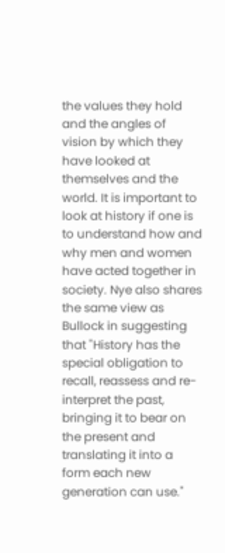the values they hold and the angles of vision by which they have looked at themselves and the world. It is important to look at history if one is to understand how and why men and women have acted together in society. Nye also shares the same view as Bullock in suggesting that "History has the special obligation to recall, reassess and re-interpret the past, bringing it to bear on the present and translating it into a form each new generation can use."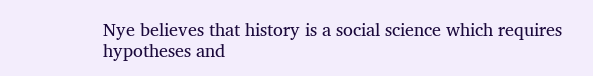Nye believes that history is a social science which requires hypotheses and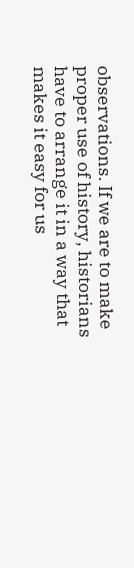observations. If we are to make proper use of history, historians have to arrange it in a way that makes it easy for us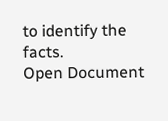to identify the facts.
Open Document